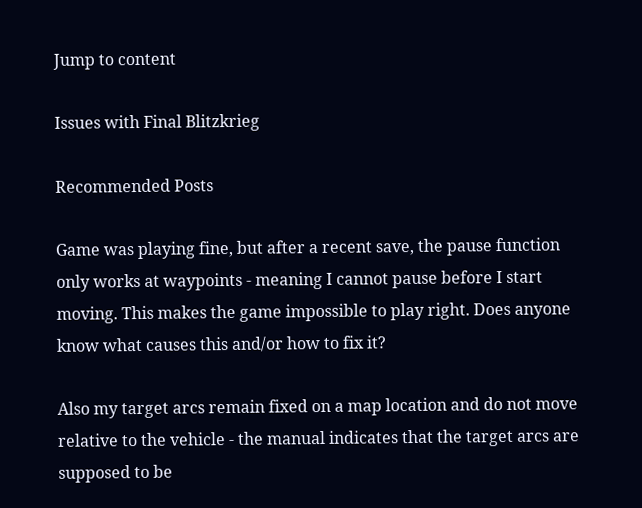Jump to content

Issues with Final Blitzkrieg

Recommended Posts

Game was playing fine, but after a recent save, the pause function only works at waypoints - meaning I cannot pause before I start moving. This makes the game impossible to play right. Does anyone know what causes this and/or how to fix it?

Also my target arcs remain fixed on a map location and do not move relative to the vehicle - the manual indicates that the target arcs are supposed to be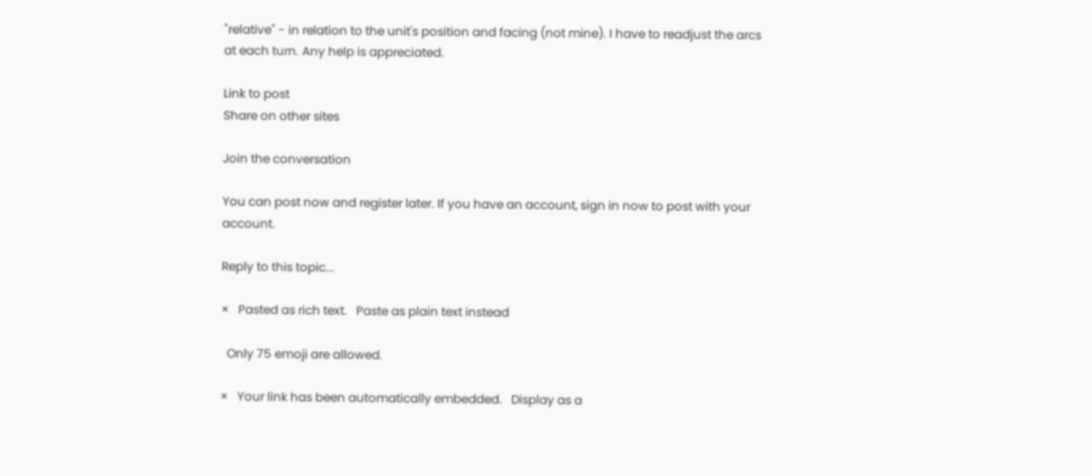"relative" - in relation to the unit's position and facing (not mine). I have to readjust the arcs at each turn. Any help is appreciated.

Link to post
Share on other sites

Join the conversation

You can post now and register later. If you have an account, sign in now to post with your account.

Reply to this topic...

×   Pasted as rich text.   Paste as plain text instead

  Only 75 emoji are allowed.

×   Your link has been automatically embedded.   Display as a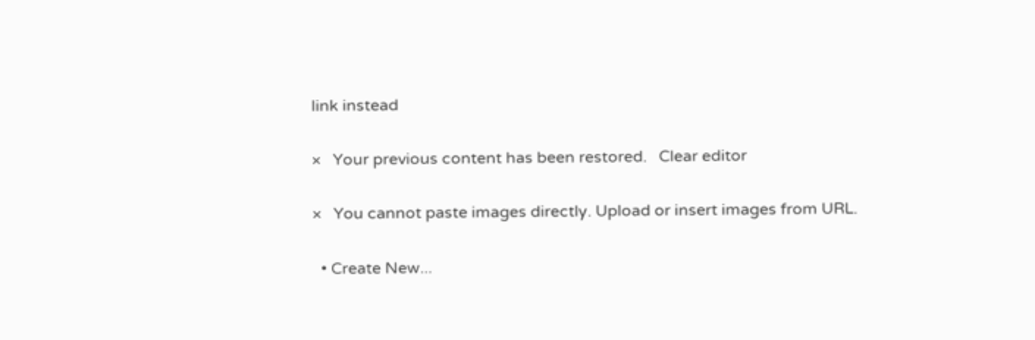link instead

×   Your previous content has been restored.   Clear editor

×   You cannot paste images directly. Upload or insert images from URL.

  • Create New...